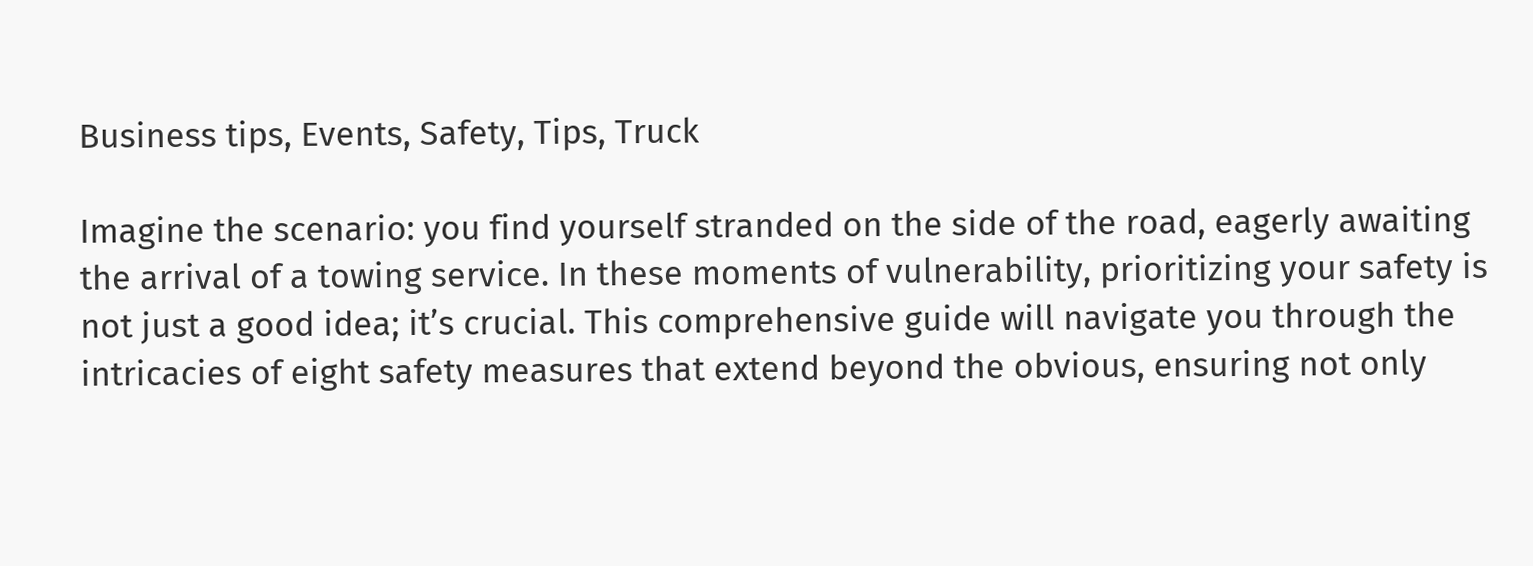Business tips, Events, Safety, Tips, Truck

Imagine the scenario: you find yourself stranded on the side of the road, eagerly awaiting the arrival of a towing service. In these moments of vulnerability, prioritizing your safety is not just a good idea; it’s crucial. This comprehensive guide will navigate you through the intricacies of eight safety measures that extend beyond the obvious, ensuring not only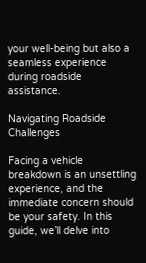your well-being but also a seamless experience during roadside assistance.

Navigating Roadside Challenges

Facing a vehicle breakdown is an unsettling experience, and the immediate concern should be your safety. In this guide, we’ll delve into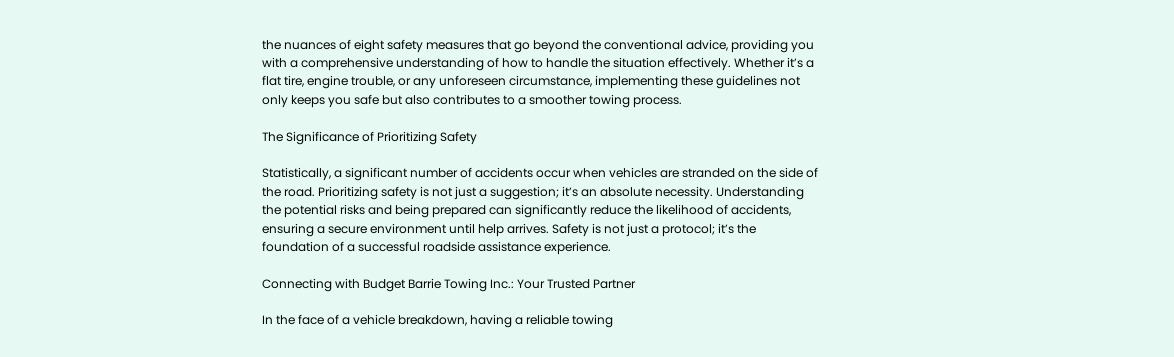the nuances of eight safety measures that go beyond the conventional advice, providing you with a comprehensive understanding of how to handle the situation effectively. Whether it’s a flat tire, engine trouble, or any unforeseen circumstance, implementing these guidelines not only keeps you safe but also contributes to a smoother towing process.

The Significance of Prioritizing Safety

Statistically, a significant number of accidents occur when vehicles are stranded on the side of the road. Prioritizing safety is not just a suggestion; it’s an absolute necessity. Understanding the potential risks and being prepared can significantly reduce the likelihood of accidents, ensuring a secure environment until help arrives. Safety is not just a protocol; it’s the foundation of a successful roadside assistance experience.

Connecting with Budget Barrie Towing Inc.: Your Trusted Partner

In the face of a vehicle breakdown, having a reliable towing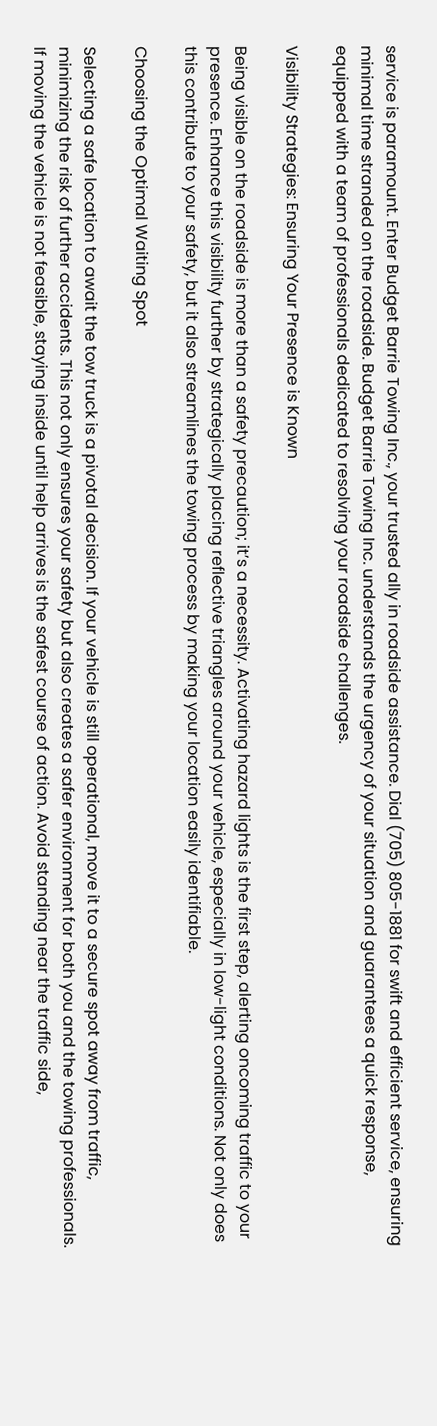service is paramount. Enter Budget Barrie Towing Inc., your trusted ally in roadside assistance. Dial (705) 805-1881 for swift and efficient service, ensuring minimal time stranded on the roadside. Budget Barrie Towing Inc. understands the urgency of your situation and guarantees a quick response, equipped with a team of professionals dedicated to resolving your roadside challenges.

Visibility Strategies: Ensuring Your Presence is Known

Being visible on the roadside is more than a safety precaution; it’s a necessity. Activating hazard lights is the first step, alerting oncoming traffic to your presence. Enhance this visibility further by strategically placing reflective triangles around your vehicle, especially in low-light conditions. Not only does this contribute to your safety, but it also streamlines the towing process by making your location easily identifiable.

Choosing the Optimal Waiting Spot

Selecting a safe location to await the tow truck is a pivotal decision. If your vehicle is still operational, move it to a secure spot away from traffic, minimizing the risk of further accidents. This not only ensures your safety but also creates a safer environment for both you and the towing professionals. If moving the vehicle is not feasible, staying inside until help arrives is the safest course of action. Avoid standing near the traffic side,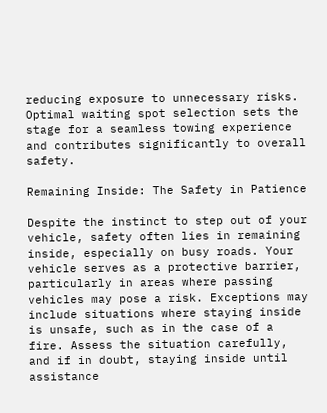reducing exposure to unnecessary risks. Optimal waiting spot selection sets the stage for a seamless towing experience and contributes significantly to overall safety.

Remaining Inside: The Safety in Patience

Despite the instinct to step out of your vehicle, safety often lies in remaining inside, especially on busy roads. Your vehicle serves as a protective barrier, particularly in areas where passing vehicles may pose a risk. Exceptions may include situations where staying inside is unsafe, such as in the case of a fire. Assess the situation carefully, and if in doubt, staying inside until assistance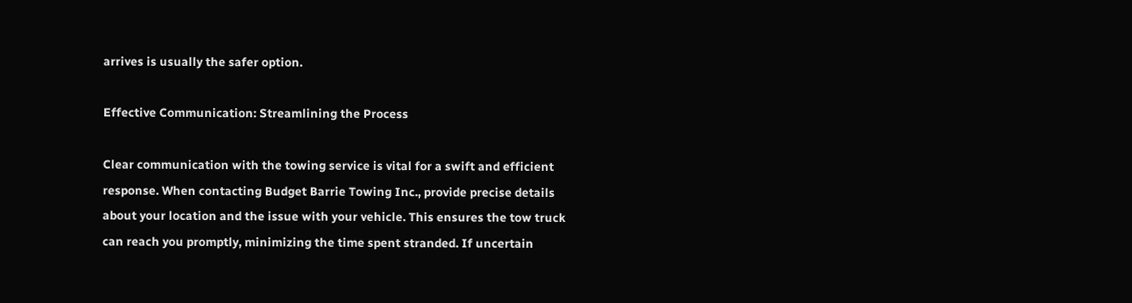arrives is usually the safer option.

Effective Communication: Streamlining the Process

Clear communication with the towing service is vital for a swift and efficient response. When contacting Budget Barrie Towing Inc., provide precise details about your location and the issue with your vehicle. This ensures the tow truck can reach you promptly, minimizing the time spent stranded. If uncertain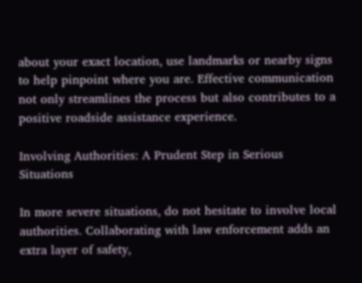about your exact location, use landmarks or nearby signs to help pinpoint where you are. Effective communication not only streamlines the process but also contributes to a positive roadside assistance experience.

Involving Authorities: A Prudent Step in Serious Situations

In more severe situations, do not hesitate to involve local authorities. Collaborating with law enforcement adds an extra layer of safety,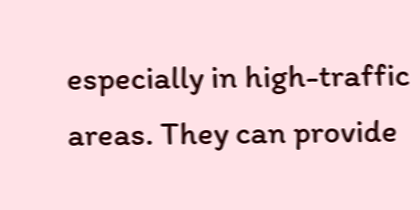especially in high-traffic areas. They can provide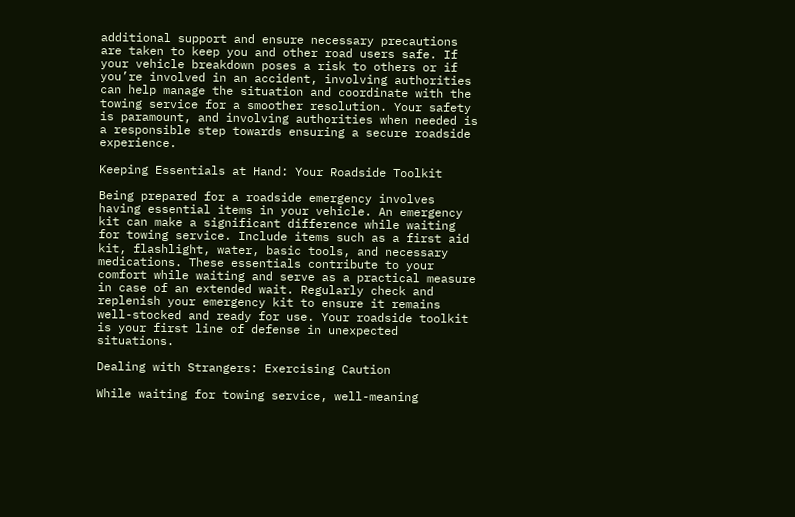additional support and ensure necessary precautions are taken to keep you and other road users safe. If your vehicle breakdown poses a risk to others or if you’re involved in an accident, involving authorities can help manage the situation and coordinate with the towing service for a smoother resolution. Your safety is paramount, and involving authorities when needed is a responsible step towards ensuring a secure roadside experience.

Keeping Essentials at Hand: Your Roadside Toolkit

Being prepared for a roadside emergency involves having essential items in your vehicle. An emergency kit can make a significant difference while waiting for towing service. Include items such as a first aid kit, flashlight, water, basic tools, and necessary medications. These essentials contribute to your comfort while waiting and serve as a practical measure in case of an extended wait. Regularly check and replenish your emergency kit to ensure it remains well-stocked and ready for use. Your roadside toolkit is your first line of defense in unexpected situations.

Dealing with Strangers: Exercising Caution

While waiting for towing service, well-meaning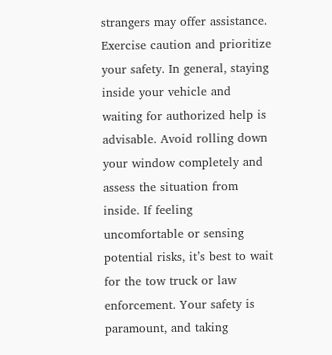strangers may offer assistance. Exercise caution and prioritize your safety. In general, staying inside your vehicle and waiting for authorized help is advisable. Avoid rolling down your window completely and assess the situation from inside. If feeling uncomfortable or sensing potential risks, it’s best to wait for the tow truck or law enforcement. Your safety is paramount, and taking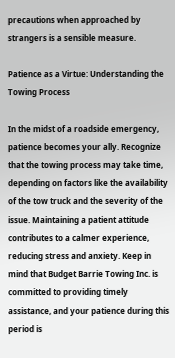precautions when approached by strangers is a sensible measure.

Patience as a Virtue: Understanding the Towing Process

In the midst of a roadside emergency, patience becomes your ally. Recognize that the towing process may take time, depending on factors like the availability of the tow truck and the severity of the issue. Maintaining a patient attitude contributes to a calmer experience, reducing stress and anxiety. Keep in mind that Budget Barrie Towing Inc. is committed to providing timely assistance, and your patience during this period is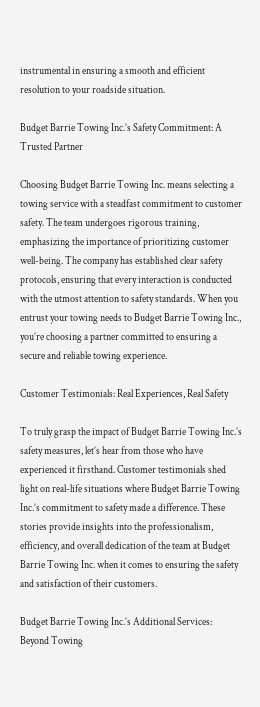instrumental in ensuring a smooth and efficient resolution to your roadside situation.

Budget Barrie Towing Inc.’s Safety Commitment: A Trusted Partner

Choosing Budget Barrie Towing Inc. means selecting a towing service with a steadfast commitment to customer safety. The team undergoes rigorous training, emphasizing the importance of prioritizing customer well-being. The company has established clear safety protocols, ensuring that every interaction is conducted with the utmost attention to safety standards. When you entrust your towing needs to Budget Barrie Towing Inc., you’re choosing a partner committed to ensuring a secure and reliable towing experience.

Customer Testimonials: Real Experiences, Real Safety

To truly grasp the impact of Budget Barrie Towing Inc.’s safety measures, let’s hear from those who have experienced it firsthand. Customer testimonials shed light on real-life situations where Budget Barrie Towing Inc.’s commitment to safety made a difference. These stories provide insights into the professionalism, efficiency, and overall dedication of the team at Budget Barrie Towing Inc. when it comes to ensuring the safety and satisfaction of their customers.

Budget Barrie Towing Inc.’s Additional Services: Beyond Towing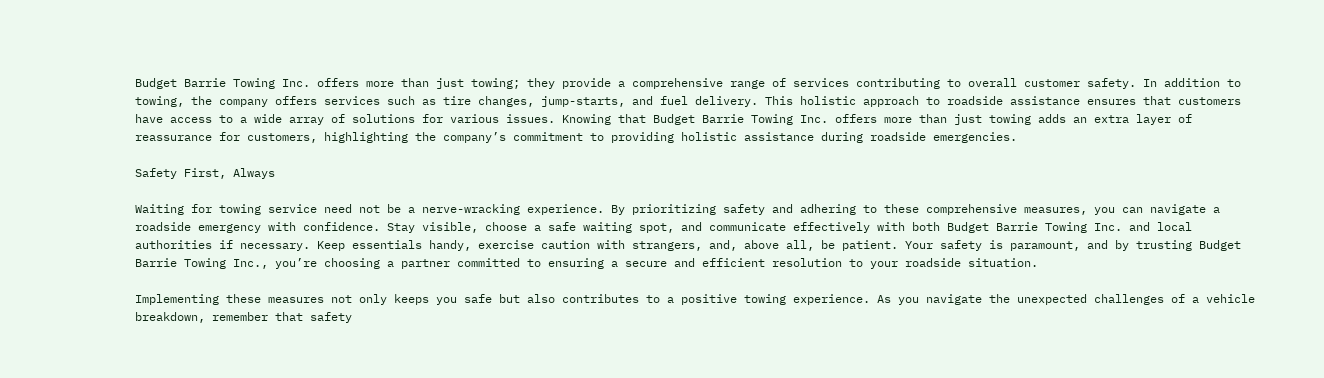Budget Barrie Towing Inc. offers more than just towing; they provide a comprehensive range of services contributing to overall customer safety. In addition to towing, the company offers services such as tire changes, jump-starts, and fuel delivery. This holistic approach to roadside assistance ensures that customers have access to a wide array of solutions for various issues. Knowing that Budget Barrie Towing Inc. offers more than just towing adds an extra layer of reassurance for customers, highlighting the company’s commitment to providing holistic assistance during roadside emergencies.

Safety First, Always

Waiting for towing service need not be a nerve-wracking experience. By prioritizing safety and adhering to these comprehensive measures, you can navigate a roadside emergency with confidence. Stay visible, choose a safe waiting spot, and communicate effectively with both Budget Barrie Towing Inc. and local authorities if necessary. Keep essentials handy, exercise caution with strangers, and, above all, be patient. Your safety is paramount, and by trusting Budget Barrie Towing Inc., you’re choosing a partner committed to ensuring a secure and efficient resolution to your roadside situation.

Implementing these measures not only keeps you safe but also contributes to a positive towing experience. As you navigate the unexpected challenges of a vehicle breakdown, remember that safety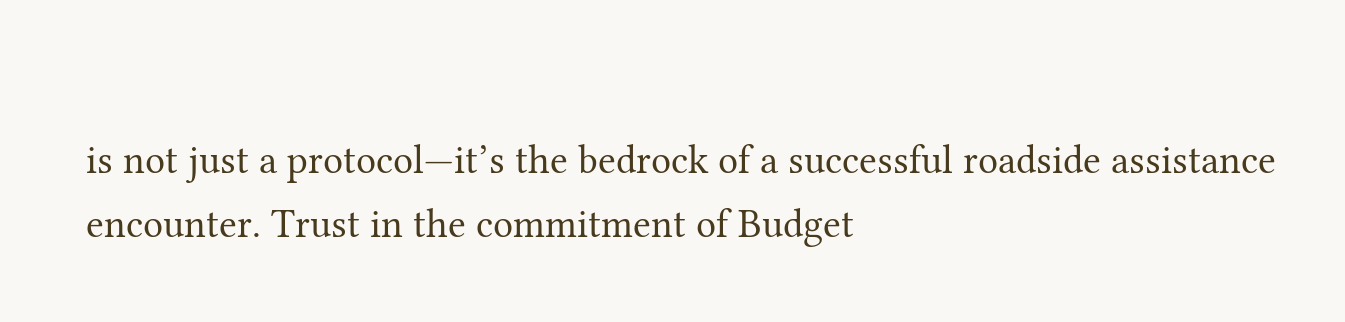is not just a protocol—it’s the bedrock of a successful roadside assistance encounter. Trust in the commitment of Budget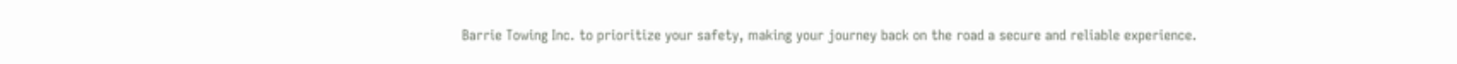Barrie Towing Inc. to prioritize your safety, making your journey back on the road a secure and reliable experience.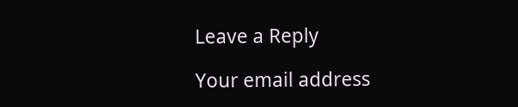Leave a Reply

Your email address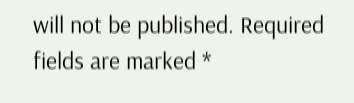will not be published. Required fields are marked *